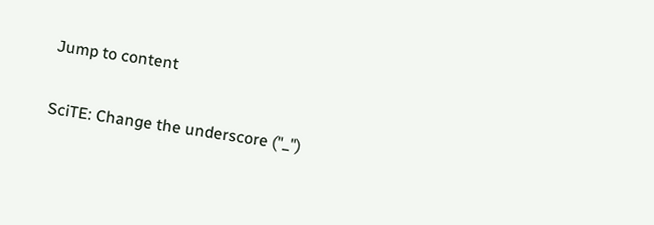Jump to content

SciTE: Change the underscore ("_")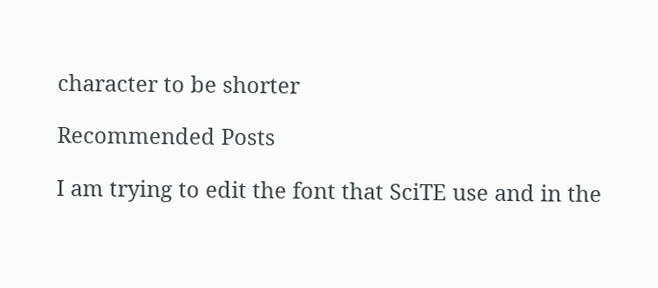character to be shorter

Recommended Posts

I am trying to edit the font that SciTE use and in the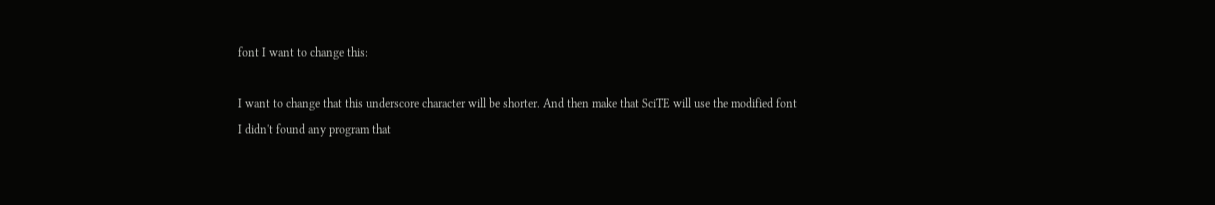font I want to change this:

I want to change that this underscore character will be shorter. And then make that SciTE will use the modified font
I didn't found any program that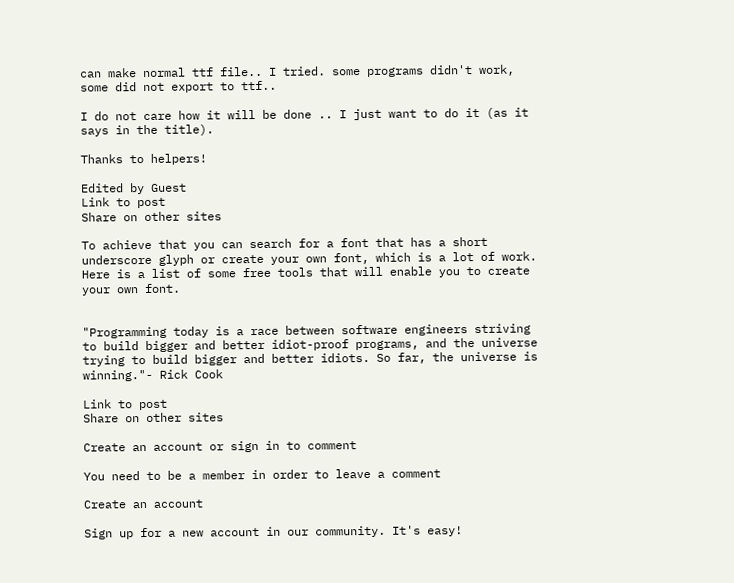can make normal ttf file.. I tried. some programs didn't work, some did not export to ttf..

I do not care how it will be done .. I just want to do it (as it says in the title).

Thanks to helpers!

Edited by Guest
Link to post
Share on other sites

To achieve that you can search for a font that has a short underscore glyph or create your own font, which is a lot of work. Here is a list of some free tools that will enable you to create your own font.


"Programming today is a race between software engineers striving to build bigger and better idiot-proof programs, and the universe trying to build bigger and better idiots. So far, the universe is winning."- Rick Cook

Link to post
Share on other sites

Create an account or sign in to comment

You need to be a member in order to leave a comment

Create an account

Sign up for a new account in our community. It's easy!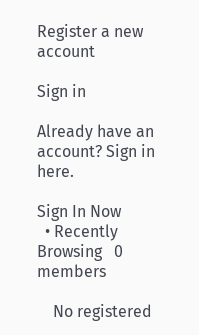Register a new account

Sign in

Already have an account? Sign in here.

Sign In Now
  • Recently Browsing   0 members

    No registered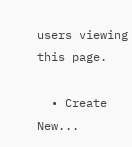users viewing this page.

  • Create New...